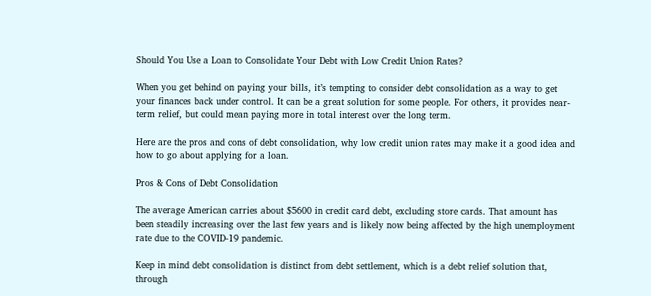Should You Use a Loan to Consolidate Your Debt with Low Credit Union Rates?

When you get behind on paying your bills, it’s tempting to consider debt consolidation as a way to get your finances back under control. It can be a great solution for some people. For others, it provides near-term relief, but could mean paying more in total interest over the long term.

Here are the pros and cons of debt consolidation, why low credit union rates may make it a good idea and how to go about applying for a loan.

Pros & Cons of Debt Consolidation

The average American carries about $5600 in credit card debt, excluding store cards. That amount has been steadily increasing over the last few years and is likely now being affected by the high unemployment rate due to the COVID-19 pandemic.

Keep in mind debt consolidation is distinct from debt settlement, which is a debt relief solution that, through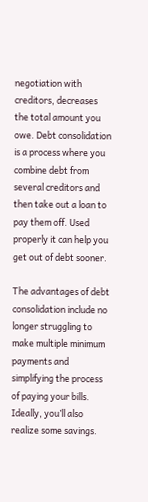negotiation with creditors, decreases the total amount you owe. Debt consolidation is a process where you combine debt from several creditors and then take out a loan to pay them off. Used properly it can help you get out of debt sooner.

The advantages of debt consolidation include no longer struggling to make multiple minimum payments and simplifying the process of paying your bills. Ideally, you’ll also realize some savings.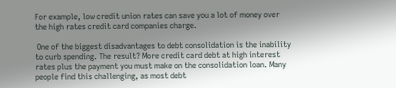For example, low credit union rates can save you a lot of money over the high rates credit card companies charge.

 One of the biggest disadvantages to debt consolidation is the inability to curb spending. The result? More credit card debt at high interest rates plus the payment you must make on the consolidation loan. Many people find this challenging, as most debt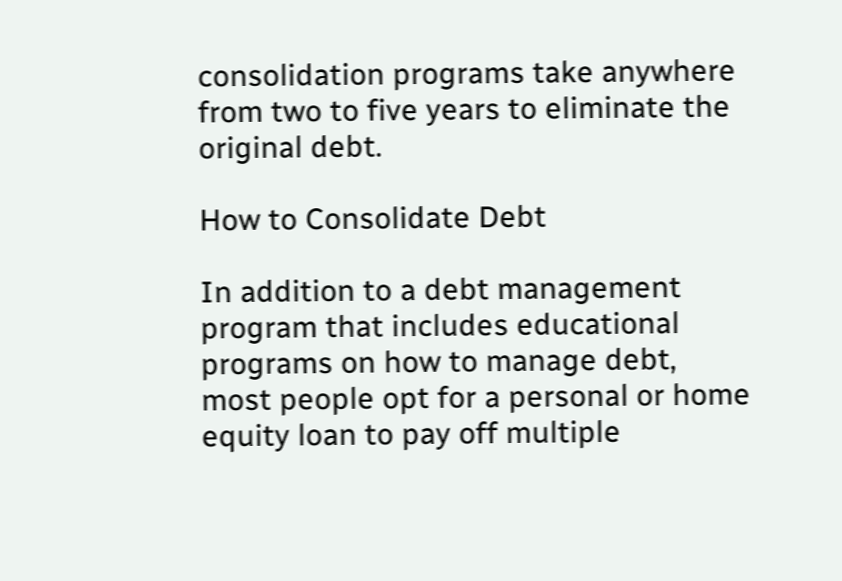consolidation programs take anywhere from two to five years to eliminate the original debt.

How to Consolidate Debt

In addition to a debt management program that includes educational programs on how to manage debt, most people opt for a personal or home equity loan to pay off multiple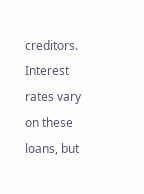creditors. Interest rates vary on these loans, but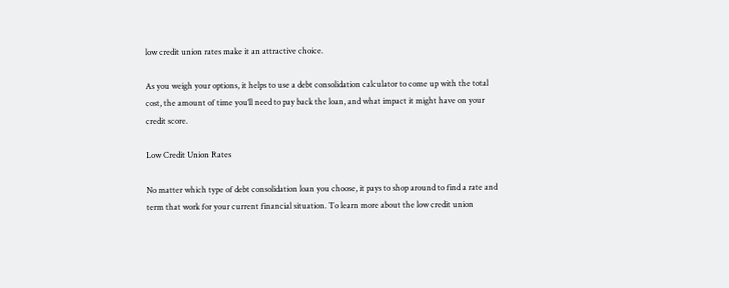low credit union rates make it an attractive choice.

As you weigh your options, it helps to use a debt consolidation calculator to come up with the total cost, the amount of time you’ll need to pay back the loan, and what impact it might have on your credit score.

Low Credit Union Rates

No matter which type of debt consolidation loan you choose, it pays to shop around to find a rate and term that work for your current financial situation. To learn more about the low credit union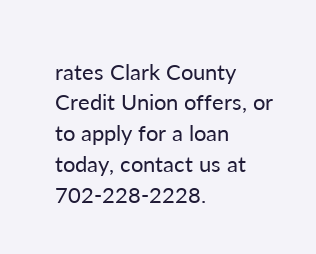rates Clark County Credit Union offers, or to apply for a loan today, contact us at 702-228-2228.